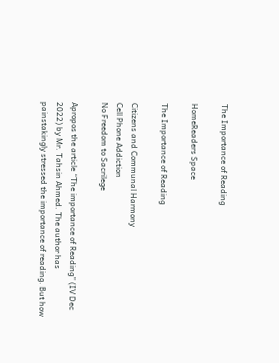The Importance of Reading

HomeReaders Space

The Importance of Reading

Citizens and Communal Harmony
Cell Phone Addiction
No Freedom to Sacrilege

Apropos the article “The importance of Reading” (IV Dec 2022) by Mr. Tahsin Ahmed. The author has painstakingly stressed the importance of reading. But how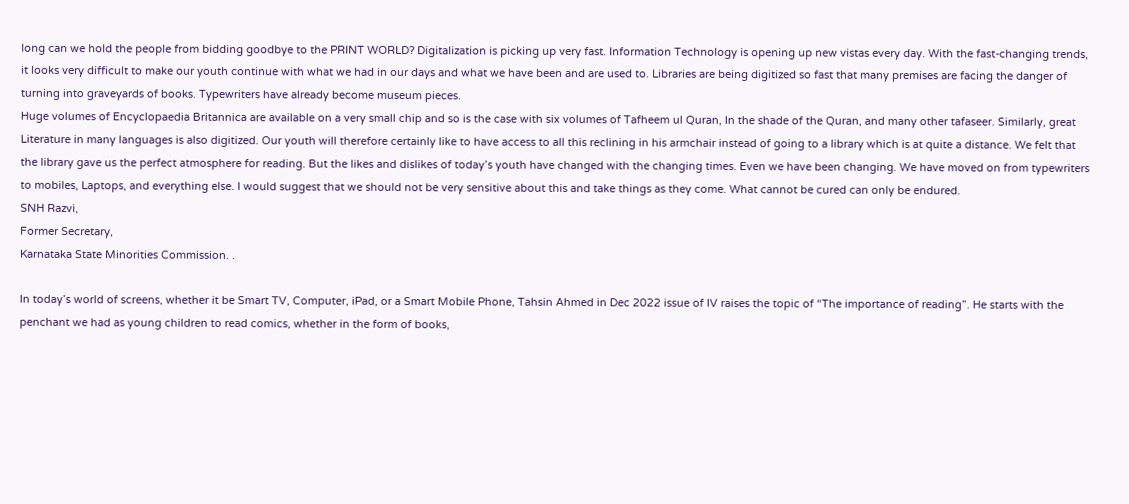long can we hold the people from bidding goodbye to the PRINT WORLD? Digitalization is picking up very fast. Information Technology is opening up new vistas every day. With the fast-changing trends, it looks very difficult to make our youth continue with what we had in our days and what we have been and are used to. Libraries are being digitized so fast that many premises are facing the danger of turning into graveyards of books. Typewriters have already become museum pieces.
Huge volumes of Encyclopaedia Britannica are available on a very small chip and so is the case with six volumes of Tafheem ul Quran, In the shade of the Quran, and many other tafaseer. Similarly, great Literature in many languages is also digitized. Our youth will therefore certainly like to have access to all this reclining in his armchair instead of going to a library which is at quite a distance. We felt that the library gave us the perfect atmosphere for reading. But the likes and dislikes of today’s youth have changed with the changing times. Even we have been changing. We have moved on from typewriters to mobiles, Laptops, and everything else. I would suggest that we should not be very sensitive about this and take things as they come. What cannot be cured can only be endured.
SNH Razvi,
Former Secretary,
Karnataka State Minorities Commission. .

In today’s world of screens, whether it be Smart TV, Computer, iPad, or a Smart Mobile Phone, Tahsin Ahmed in Dec 2022 issue of IV raises the topic of “The importance of reading”. He starts with the penchant we had as young children to read comics, whether in the form of books,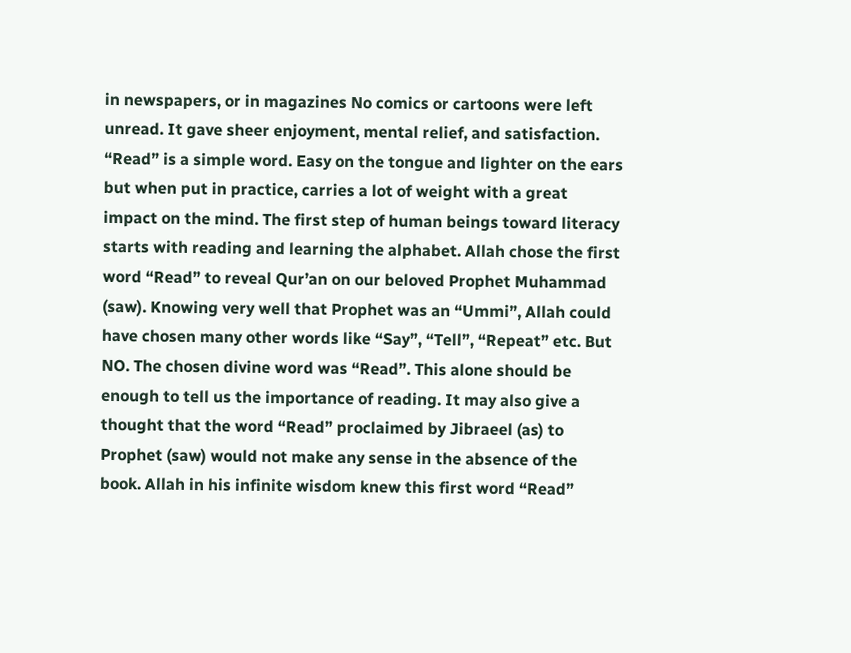in newspapers, or in magazines No comics or cartoons were left unread. It gave sheer enjoyment, mental relief, and satisfaction.
“Read” is a simple word. Easy on the tongue and lighter on the ears but when put in practice, carries a lot of weight with a great impact on the mind. The first step of human beings toward literacy starts with reading and learning the alphabet. Allah chose the first word “Read” to reveal Qur’an on our beloved Prophet Muhammad (saw). Knowing very well that Prophet was an “Ummi”, Allah could have chosen many other words like “Say”, “Tell”, “Repeat” etc. But NO. The chosen divine word was “Read”. This alone should be enough to tell us the importance of reading. It may also give a thought that the word “Read” proclaimed by Jibraeel (as) to Prophet (saw) would not make any sense in the absence of the book. Allah in his infinite wisdom knew this first word “Read”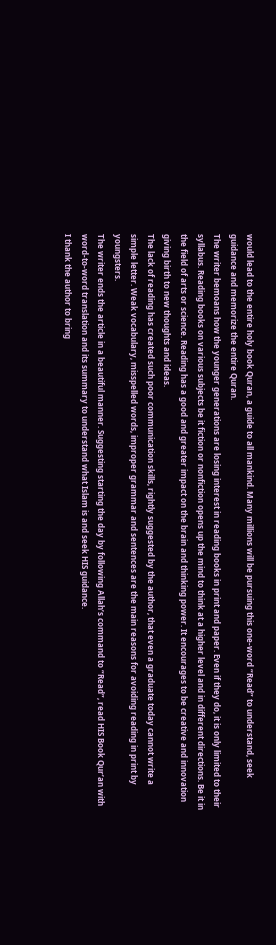would lead to the entire holy book Quran, a guide to all mankind. Many millions will be pursuing this one-word “Read” to understand, seek guidance and memorize the entire Quran.
The writer bemoans how the younger generations are losing interest in reading books in print and paper. Even if they do, it is only limited to their syllabus. Reading books on various subjects be it fiction or nonfiction opens up the mind to think at a higher level and in different directions. Be it in the field of arts or science. Reading has a good and greater impact on the brain and thinking power. It encourages to be creative and innovation giving birth to new thoughts and ideas.
The lack of reading has created such poor communication skills, rightly suggested by the author, that even a graduate today cannot write a simple letter. Weak vocabulary, misspelled words, improper grammar and sentences are the main reasons for avoiding reading in print by youngsters.
The writer ends the article in a beautiful manner. Suggesting starting the day by following Allah’s command to “Read”, read HIS Book Qur’an with word-to-word translation and its summary to understand what Islam is and seek HIS guidance.
I thank the author to bring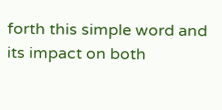forth this simple word and its impact on both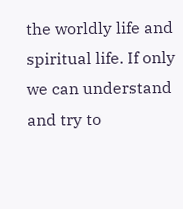the worldly life and spiritual life. If only we can understand and try to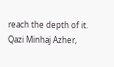reach the depth of it.
Qazi Minhaj Azher,